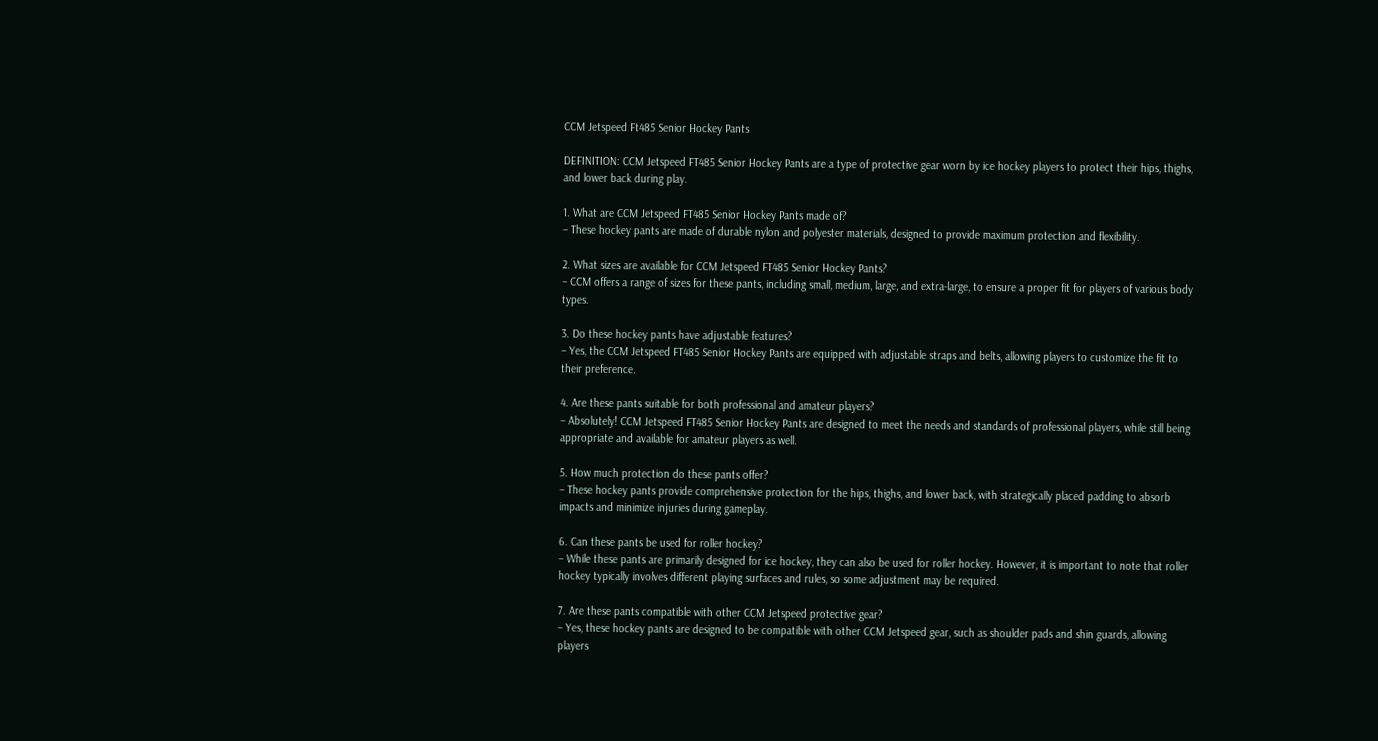CCM Jetspeed Ft485 Senior Hockey Pants

DEFINITION: CCM Jetspeed FT485 Senior Hockey Pants are a type of protective gear worn by ice hockey players to protect their hips, thighs, and lower back during play.

1. What are CCM Jetspeed FT485 Senior Hockey Pants made of?
– These hockey pants are made of durable nylon and polyester materials, designed to provide maximum protection and flexibility.

2. What sizes are available for CCM Jetspeed FT485 Senior Hockey Pants?
– CCM offers a range of sizes for these pants, including small, medium, large, and extra-large, to ensure a proper fit for players of various body types.

3. Do these hockey pants have adjustable features?
– Yes, the CCM Jetspeed FT485 Senior Hockey Pants are equipped with adjustable straps and belts, allowing players to customize the fit to their preference.

4. Are these pants suitable for both professional and amateur players?
– Absolutely! CCM Jetspeed FT485 Senior Hockey Pants are designed to meet the needs and standards of professional players, while still being appropriate and available for amateur players as well.

5. How much protection do these pants offer?
– These hockey pants provide comprehensive protection for the hips, thighs, and lower back, with strategically placed padding to absorb impacts and minimize injuries during gameplay.

6. Can these pants be used for roller hockey?
– While these pants are primarily designed for ice hockey, they can also be used for roller hockey. However, it is important to note that roller hockey typically involves different playing surfaces and rules, so some adjustment may be required.

7. Are these pants compatible with other CCM Jetspeed protective gear?
– Yes, these hockey pants are designed to be compatible with other CCM Jetspeed gear, such as shoulder pads and shin guards, allowing players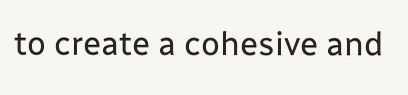to create a cohesive and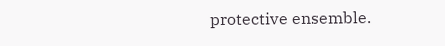protective ensemble.